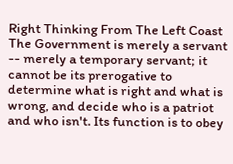Right Thinking From The Left Coast
The Government is merely a servant -- merely a temporary servant; it cannot be its prerogative to determine what is right and what is wrong, and decide who is a patriot and who isn't. Its function is to obey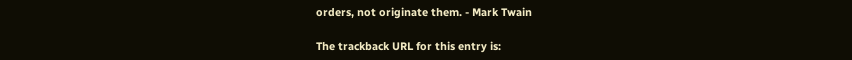orders, not originate them. - Mark Twain

The trackback URL for this entry is: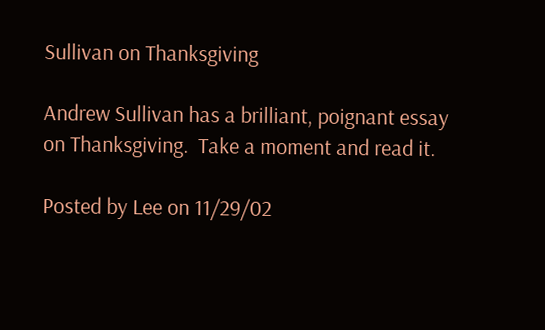Sullivan on Thanksgiving

Andrew Sullivan has a brilliant, poignant essay on Thanksgiving.  Take a moment and read it.

Posted by Lee on 11/29/02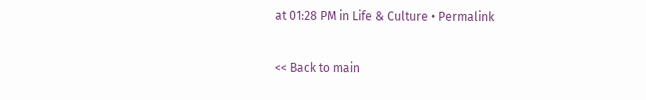at 01:28 PM in Life & Culture • Permalink


<< Back to main